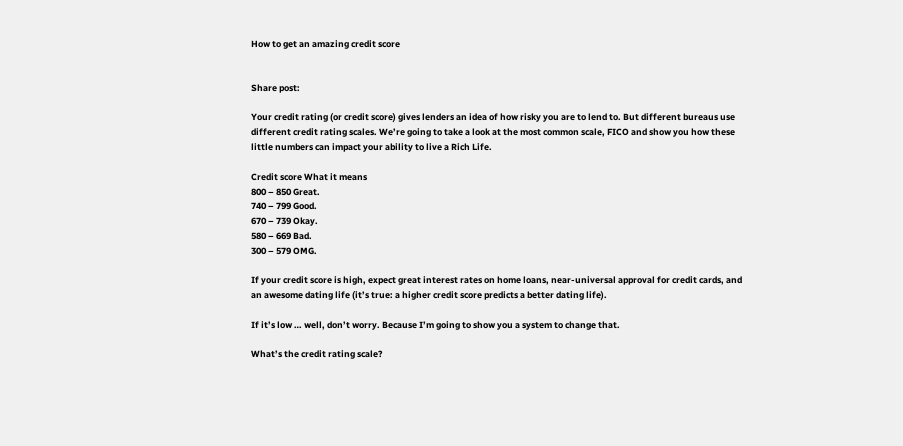How to get an amazing credit score


Share post:

Your credit rating (or credit score) gives lenders an idea of how risky you are to lend to. But different bureaus use different credit rating scales. We’re going to take a look at the most common scale, FICO and show you how these little numbers can impact your ability to live a Rich Life.

Credit score What it means
800 – 850 Great.
740 – 799 Good.
670 – 739 Okay.
580 – 669 Bad.
300 – 579 OMG.

If your credit score is high, expect great interest rates on home loans, near-universal approval for credit cards, and an awesome dating life (it’s true: a higher credit score predicts a better dating life).

If it’s low … well, don’t worry. Because I’m going to show you a system to change that.

What’s the credit rating scale?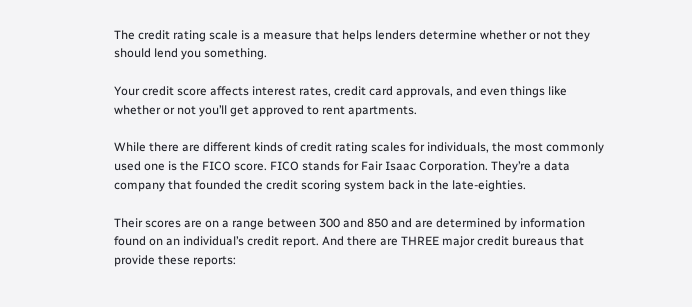The credit rating scale is a measure that helps lenders determine whether or not they should lend you something.

Your credit score affects interest rates, credit card approvals, and even things like whether or not you’ll get approved to rent apartments.

While there are different kinds of credit rating scales for individuals, the most commonly used one is the FICO score. FICO stands for Fair Isaac Corporation. They’re a data company that founded the credit scoring system back in the late-eighties.

Their scores are on a range between 300 and 850 and are determined by information found on an individual’s credit report. And there are THREE major credit bureaus that provide these reports: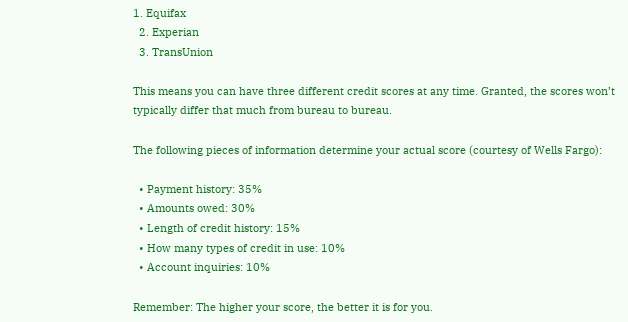1. Equifax
  2. Experian
  3. TransUnion

This means you can have three different credit scores at any time. Granted, the scores won’t typically differ that much from bureau to bureau.

The following pieces of information determine your actual score (courtesy of Wells Fargo):

  • Payment history: 35%
  • Amounts owed: 30%
  • Length of credit history: 15%
  • How many types of credit in use: 10%
  • Account inquiries: 10%

Remember: The higher your score, the better it is for you.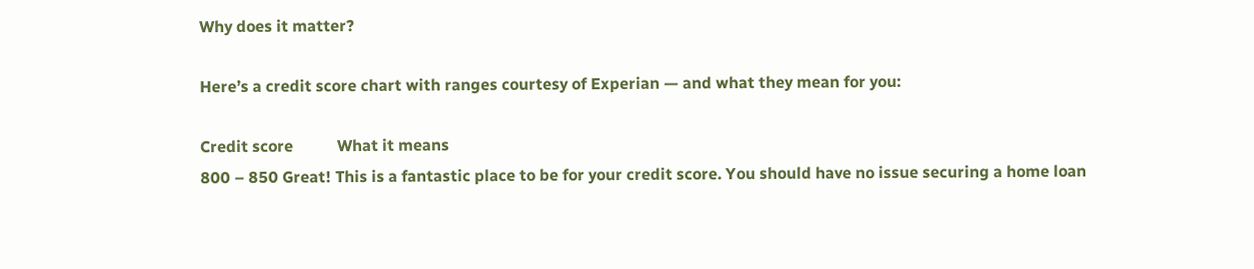Why does it matter?

Here’s a credit score chart with ranges courtesy of Experian — and what they mean for you:

Credit score           What it means
800 – 850 Great! This is a fantastic place to be for your credit score. You should have no issue securing a home loan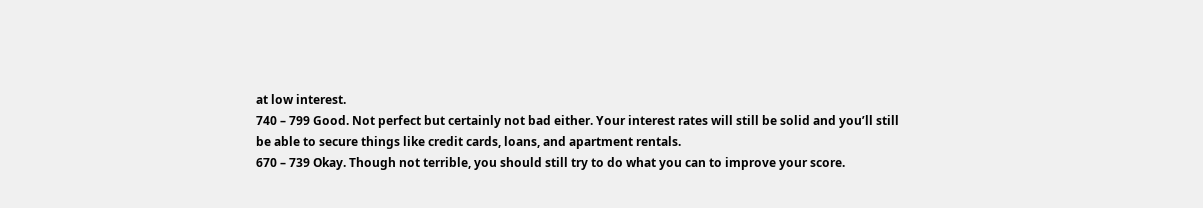at low interest.
740 – 799 Good. Not perfect but certainly not bad either. Your interest rates will still be solid and you’ll still be able to secure things like credit cards, loans, and apartment rentals.
670 – 739 Okay. Though not terrible, you should still try to do what you can to improve your score.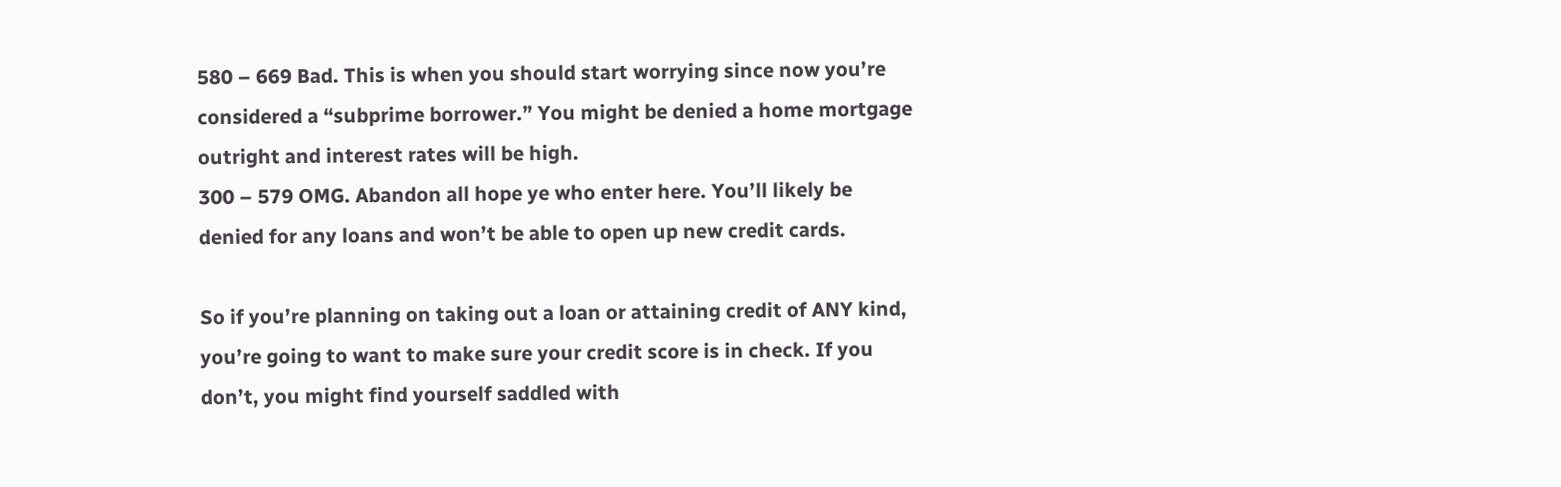580 – 669 Bad. This is when you should start worrying since now you’re considered a “subprime borrower.” You might be denied a home mortgage outright and interest rates will be high.
300 – 579 OMG. Abandon all hope ye who enter here. You’ll likely be denied for any loans and won’t be able to open up new credit cards.

So if you’re planning on taking out a loan or attaining credit of ANY kind, you’re going to want to make sure your credit score is in check. If you don’t, you might find yourself saddled with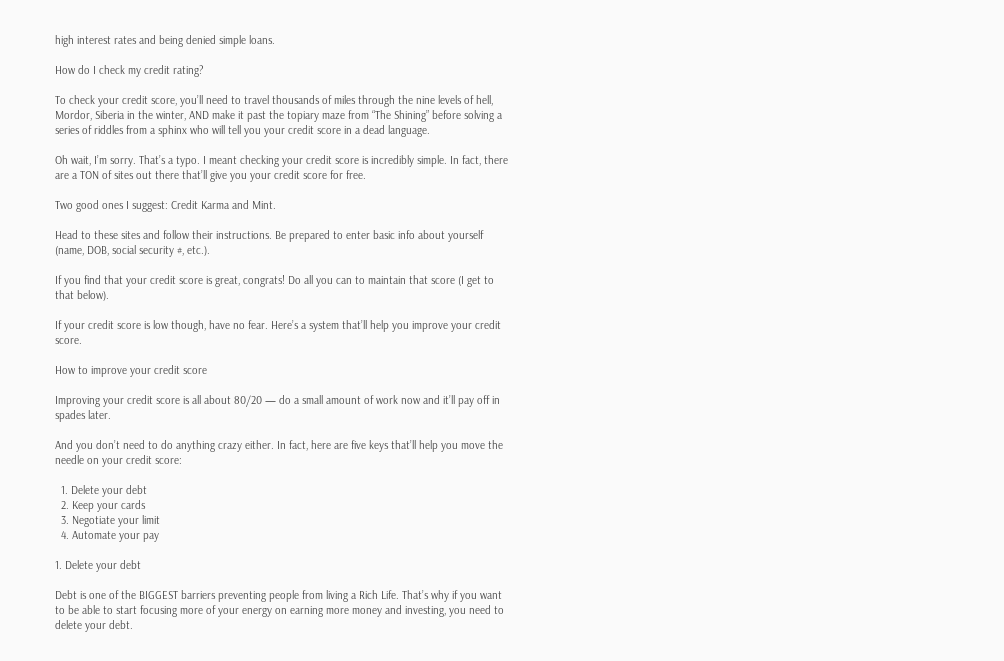high interest rates and being denied simple loans.

How do I check my credit rating?

To check your credit score, you’ll need to travel thousands of miles through the nine levels of hell, Mordor, Siberia in the winter, AND make it past the topiary maze from “The Shining” before solving a series of riddles from a sphinx who will tell you your credit score in a dead language.

Oh wait, I’m sorry. That’s a typo. I meant checking your credit score is incredibly simple. In fact, there are a TON of sites out there that’ll give you your credit score for free.

Two good ones I suggest: Credit Karma and Mint.

Head to these sites and follow their instructions. Be prepared to enter basic info about yourself (name, DOB, social security #, etc.).

If you find that your credit score is great, congrats! Do all you can to maintain that score (I get to that below).

If your credit score is low though, have no fear. Here’s a system that’ll help you improve your credit score.

How to improve your credit score

Improving your credit score is all about 80/20 — do a small amount of work now and it’ll pay off in spades later.

And you don’t need to do anything crazy either. In fact, here are five keys that’ll help you move the needle on your credit score:

  1. Delete your debt
  2. Keep your cards
  3. Negotiate your limit
  4. Automate your pay

1. Delete your debt

Debt is one of the BIGGEST barriers preventing people from living a Rich Life. That’s why if you want to be able to start focusing more of your energy on earning more money and investing, you need to delete your debt.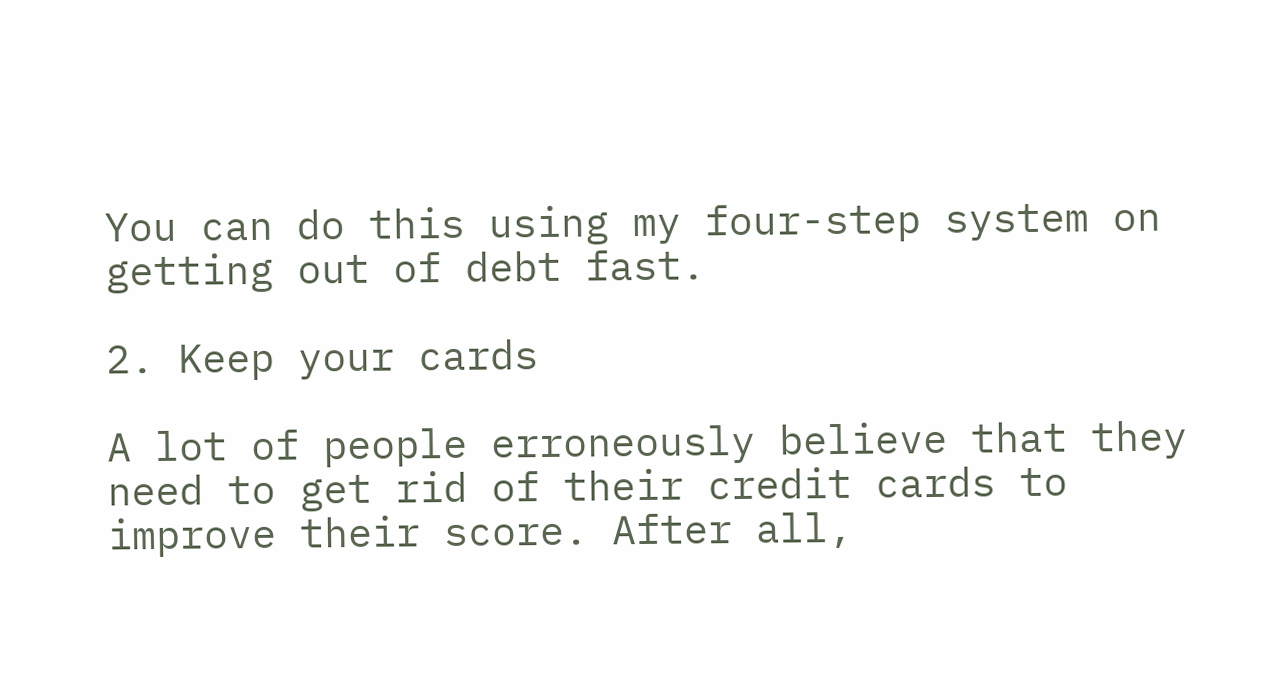You can do this using my four-step system on getting out of debt fast.

2. Keep your cards

A lot of people erroneously believe that they need to get rid of their credit cards to improve their score. After all,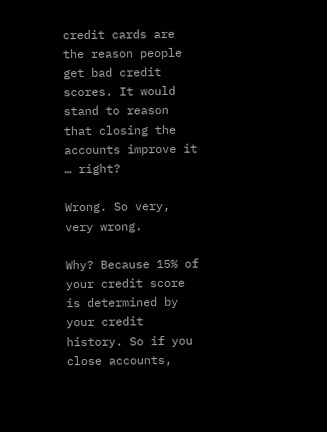credit cards are the reason people get bad credit scores. It would stand to reason that closing the accounts improve it … right?

Wrong. So very, very wrong.

Why? Because 15% of your credit score is determined by your credit history. So if you close accounts,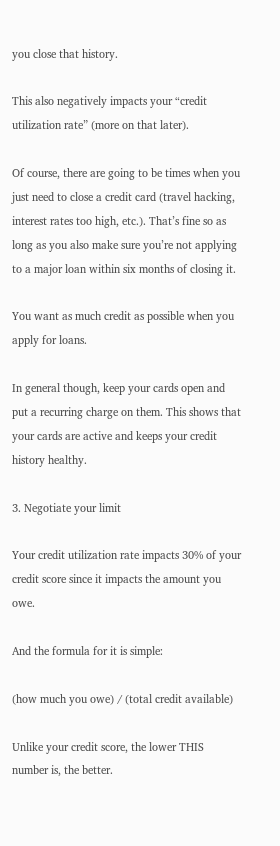you close that history.

This also negatively impacts your “credit utilization rate” (more on that later).

Of course, there are going to be times when you just need to close a credit card (travel hacking, interest rates too high, etc.). That’s fine so as long as you also make sure you’re not applying to a major loan within six months of closing it.

You want as much credit as possible when you apply for loans.

In general though, keep your cards open and put a recurring charge on them. This shows that your cards are active and keeps your credit history healthy.

3. Negotiate your limit

Your credit utilization rate impacts 30% of your credit score since it impacts the amount you owe.

And the formula for it is simple:

(how much you owe) / (total credit available)

Unlike your credit score, the lower THIS number is, the better.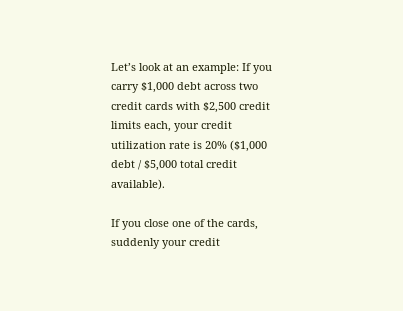Let’s look at an example: If you carry $1,000 debt across two credit cards with $2,500 credit limits each, your credit utilization rate is 20% ($1,000 debt / $5,000 total credit available).

If you close one of the cards, suddenly your credit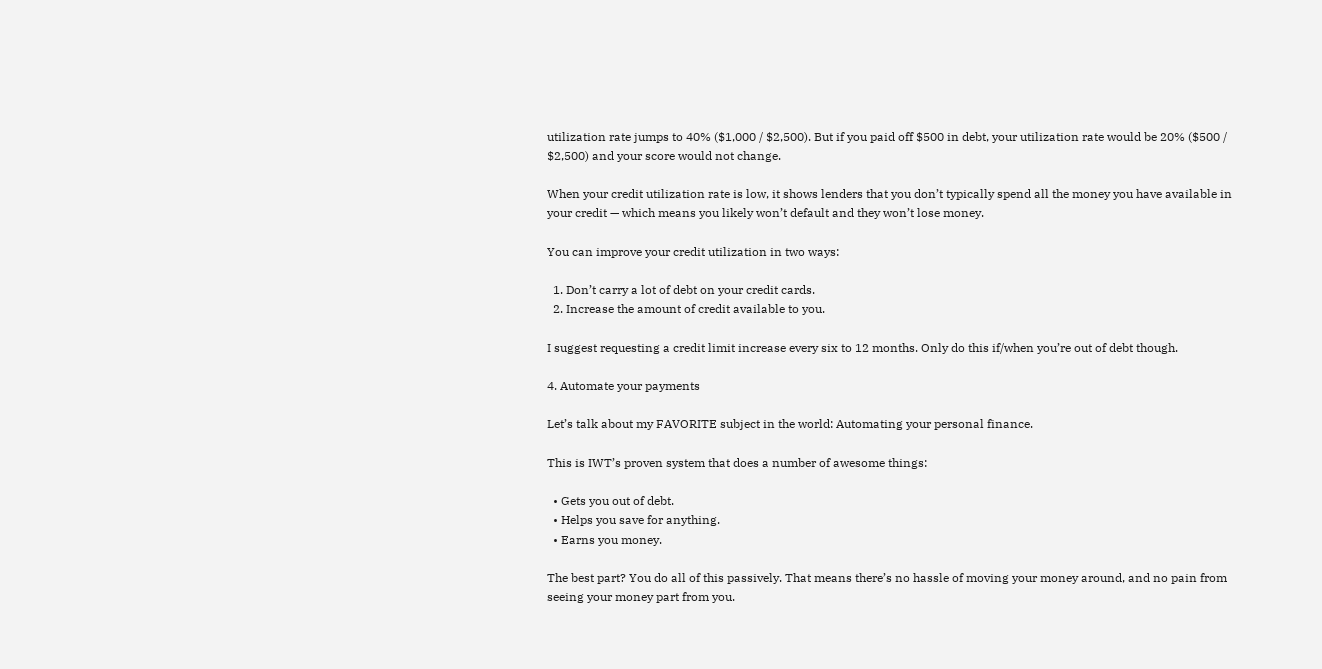utilization rate jumps to 40% ($1,000 / $2,500). But if you paid off $500 in debt, your utilization rate would be 20% ($500 / $2,500) and your score would not change.

When your credit utilization rate is low, it shows lenders that you don’t typically spend all the money you have available in your credit — which means you likely won’t default and they won’t lose money.

You can improve your credit utilization in two ways:

  1. Don’t carry a lot of debt on your credit cards.
  2. Increase the amount of credit available to you.

I suggest requesting a credit limit increase every six to 12 months. Only do this if/when you’re out of debt though.

4. Automate your payments

Let’s talk about my FAVORITE subject in the world: Automating your personal finance.

This is IWT’s proven system that does a number of awesome things:

  • Gets you out of debt.
  • Helps you save for anything.
  • Earns you money.

The best part? You do all of this passively. That means there’s no hassle of moving your money around, and no pain from seeing your money part from you.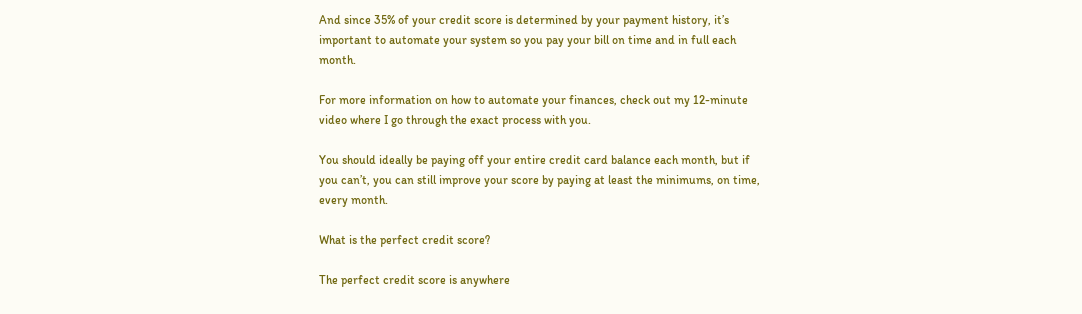And since 35% of your credit score is determined by your payment history, it’s important to automate your system so you pay your bill on time and in full each month.

For more information on how to automate your finances, check out my 12-minute video where I go through the exact process with you.

You should ideally be paying off your entire credit card balance each month, but if you can’t, you can still improve your score by paying at least the minimums, on time, every month.

What is the perfect credit score?

The perfect credit score is anywhere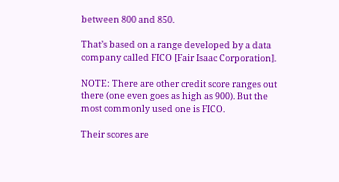between 800 and 850.

That’s based on a range developed by a data company called FICO [Fair Isaac Corporation].

NOTE: There are other credit score ranges out there (one even goes as high as 900). But the most commonly used one is FICO.

Their scores are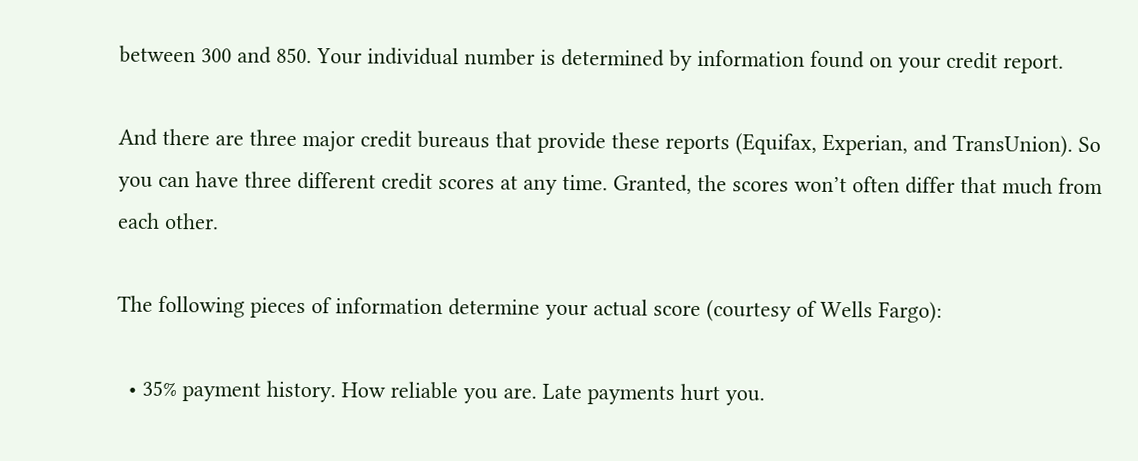between 300 and 850. Your individual number is determined by information found on your credit report.

And there are three major credit bureaus that provide these reports (Equifax, Experian, and TransUnion). So you can have three different credit scores at any time. Granted, the scores won’t often differ that much from each other.

The following pieces of information determine your actual score (courtesy of Wells Fargo):

  • 35% payment history. How reliable you are. Late payments hurt you.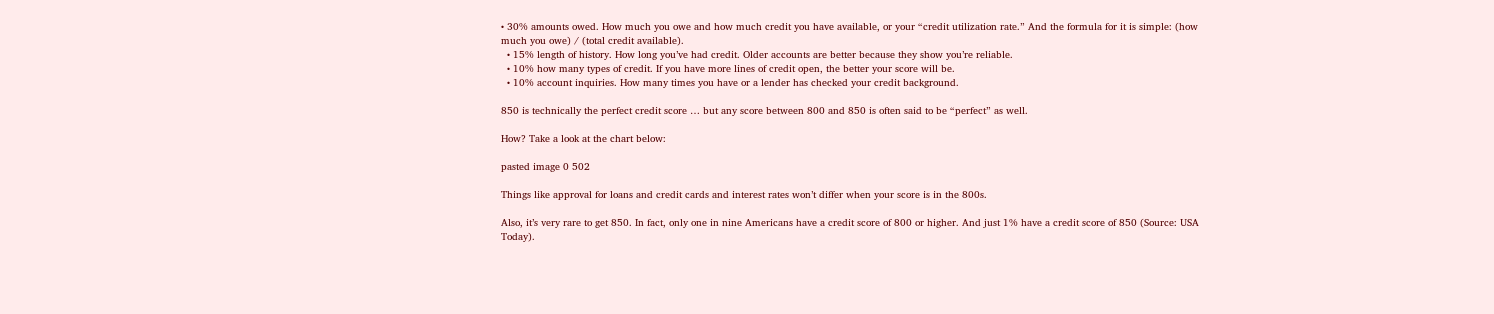• 30% amounts owed. How much you owe and how much credit you have available, or your “credit utilization rate.” And the formula for it is simple: (how much you owe) / (total credit available).
  • 15% length of history. How long you’ve had credit. Older accounts are better because they show you’re reliable.
  • 10% how many types of credit. If you have more lines of credit open, the better your score will be.
  • 10% account inquiries. How many times you have or a lender has checked your credit background.

850 is technically the perfect credit score … but any score between 800 and 850 is often said to be “perfect” as well.

How? Take a look at the chart below:

pasted image 0 502

Things like approval for loans and credit cards and interest rates won’t differ when your score is in the 800s.

Also, it’s very rare to get 850. In fact, only one in nine Americans have a credit score of 800 or higher. And just 1% have a credit score of 850 (Source: USA Today).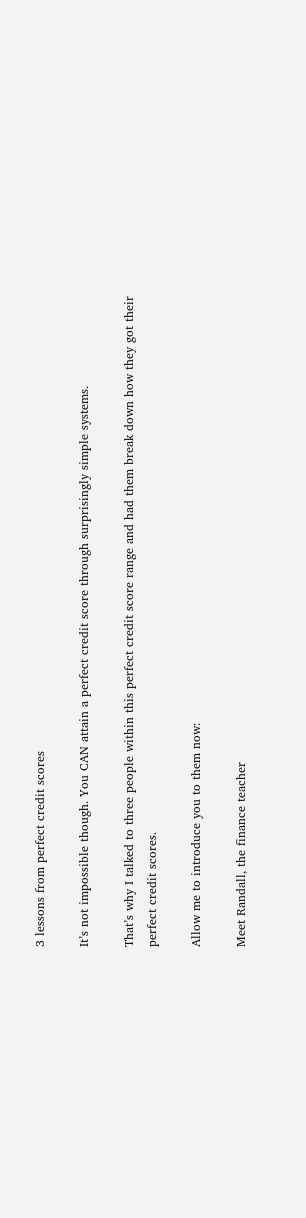3 lessons from perfect credit scores

It’s not impossible though. You CAN attain a perfect credit score through surprisingly simple systems.

That’s why I talked to three people within this perfect credit score range and had them break down how they got their perfect credit scores.

Allow me to introduce you to them now:

Meet Randall, the finance teacher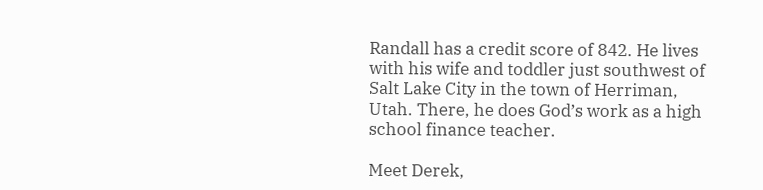Randall has a credit score of 842. He lives with his wife and toddler just southwest of Salt Lake City in the town of Herriman, Utah. There, he does God’s work as a high school finance teacher.

Meet Derek,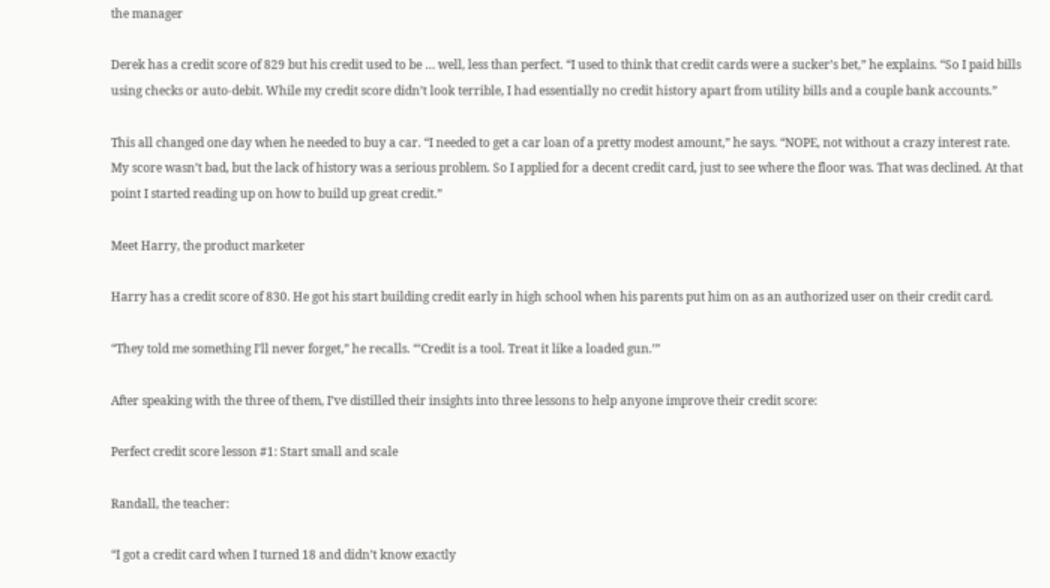the manager

Derek has a credit score of 829 but his credit used to be … well, less than perfect. “I used to think that credit cards were a sucker’s bet,” he explains. “So I paid bills using checks or auto-debit. While my credit score didn’t look terrible, I had essentially no credit history apart from utility bills and a couple bank accounts.”

This all changed one day when he needed to buy a car. “I needed to get a car loan of a pretty modest amount,” he says. “NOPE, not without a crazy interest rate. My score wasn’t bad, but the lack of history was a serious problem. So I applied for a decent credit card, just to see where the floor was. That was declined. At that point I started reading up on how to build up great credit.”

Meet Harry, the product marketer

Harry has a credit score of 830. He got his start building credit early in high school when his parents put him on as an authorized user on their credit card.

“They told me something I’ll never forget,” he recalls. “‘Credit is a tool. Treat it like a loaded gun.’”

After speaking with the three of them, I’ve distilled their insights into three lessons to help anyone improve their credit score:

Perfect credit score lesson #1: Start small and scale

Randall, the teacher:

“I got a credit card when I turned 18 and didn’t know exactly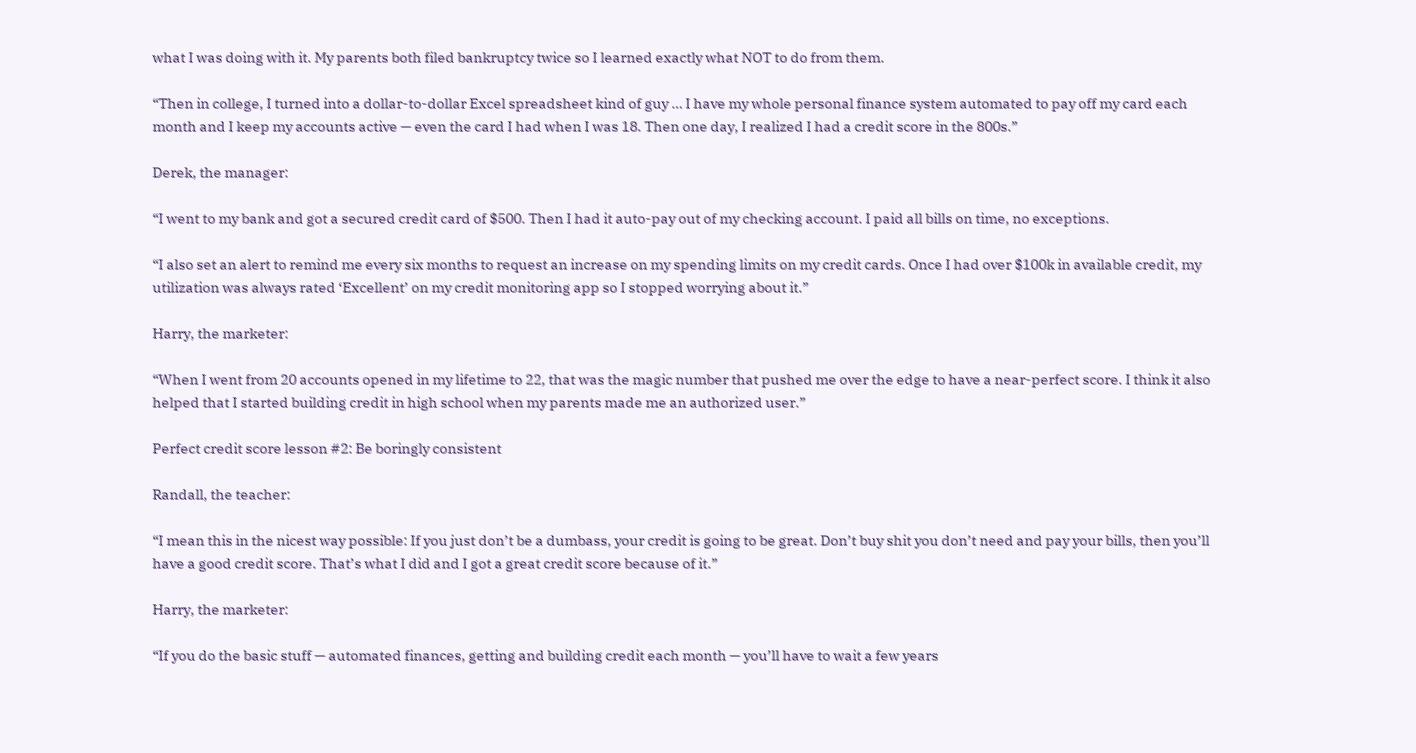what I was doing with it. My parents both filed bankruptcy twice so I learned exactly what NOT to do from them.

“Then in college, I turned into a dollar-to-dollar Excel spreadsheet kind of guy … I have my whole personal finance system automated to pay off my card each month and I keep my accounts active — even the card I had when I was 18. Then one day, I realized I had a credit score in the 800s.”

Derek, the manager:

“I went to my bank and got a secured credit card of $500. Then I had it auto-pay out of my checking account. I paid all bills on time, no exceptions.

“I also set an alert to remind me every six months to request an increase on my spending limits on my credit cards. Once I had over $100k in available credit, my utilization was always rated ‘Excellent’ on my credit monitoring app so I stopped worrying about it.”

Harry, the marketer:

“When I went from 20 accounts opened in my lifetime to 22, that was the magic number that pushed me over the edge to have a near-perfect score. I think it also helped that I started building credit in high school when my parents made me an authorized user.”

Perfect credit score lesson #2: Be boringly consistent

Randall, the teacher:

“I mean this in the nicest way possible: If you just don’t be a dumbass, your credit is going to be great. Don’t buy shit you don’t need and pay your bills, then you’ll have a good credit score. That’s what I did and I got a great credit score because of it.”

Harry, the marketer:

“If you do the basic stuff — automated finances, getting and building credit each month — you’ll have to wait a few years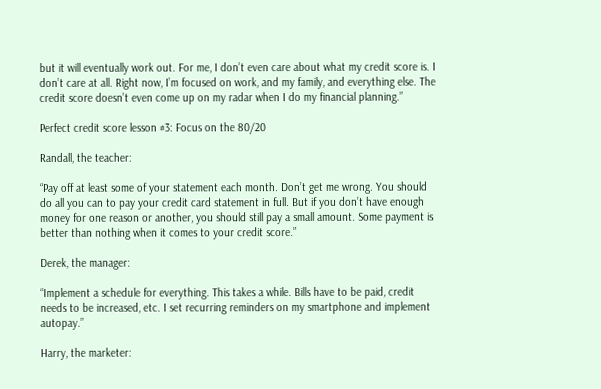but it will eventually work out. For me, I don’t even care about what my credit score is. I don’t care at all. Right now, I’m focused on work, and my family, and everything else. The credit score doesn’t even come up on my radar when I do my financial planning.”

Perfect credit score lesson #3: Focus on the 80/20

Randall, the teacher:

“Pay off at least some of your statement each month. Don’t get me wrong. You should do all you can to pay your credit card statement in full. But if you don’t have enough money for one reason or another, you should still pay a small amount. Some payment is better than nothing when it comes to your credit score.”

Derek, the manager:

“Implement a schedule for everything. This takes a while. Bills have to be paid, credit needs to be increased, etc. I set recurring reminders on my smartphone and implement autopay.”

Harry, the marketer: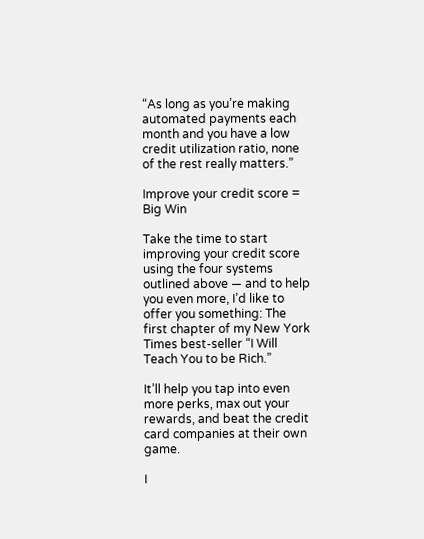“As long as you’re making automated payments each month and you have a low credit utilization ratio, none of the rest really matters.”

Improve your credit score = Big Win

Take the time to start improving your credit score using the four systems outlined above — and to help you even more, I’d like to offer you something: The first chapter of my New York Times best-seller “I Will Teach You to be Rich.”

It’ll help you tap into even more perks, max out your rewards, and beat the credit card companies at their own game.

I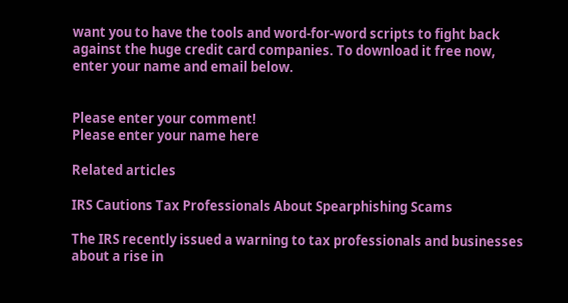want you to have the tools and word-for-word scripts to fight back against the huge credit card companies. To download it free now, enter your name and email below.


Please enter your comment!
Please enter your name here

Related articles

IRS Cautions Tax Professionals About Spearphishing Scams

The IRS recently issued a warning to tax professionals and businesses about a rise in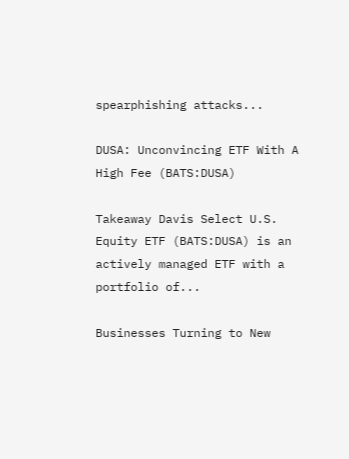spearphishing attacks...

DUSA: Unconvincing ETF With A High Fee (BATS:DUSA)

Takeaway Davis Select U.S. Equity ETF (BATS:DUSA) is an actively managed ETF with a portfolio of...

Businesses Turning to New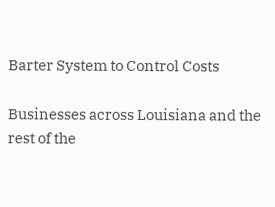Barter System to Control Costs

Businesses across Louisiana and the rest of the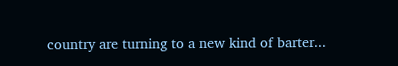country are turning to a new kind of barter...